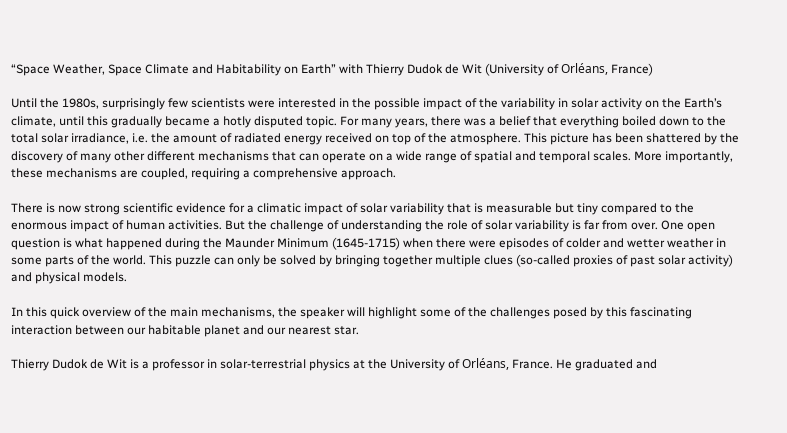“Space Weather, Space Climate and Habitability on Earth” with Thierry Dudok de Wit (University of Orléans, France)

Until the 1980s, surprisingly few scientists were interested in the possible impact of the variability in solar activity on the Earth’s climate, until this gradually became a hotly disputed topic. For many years, there was a belief that everything boiled down to the total solar irradiance, i.e. the amount of radiated energy received on top of the atmosphere. This picture has been shattered by the discovery of many other different mechanisms that can operate on a wide range of spatial and temporal scales. More importantly, these mechanisms are coupled, requiring a comprehensive approach.

There is now strong scientific evidence for a climatic impact of solar variability that is measurable but tiny compared to the enormous impact of human activities. But the challenge of understanding the role of solar variability is far from over. One open question is what happened during the Maunder Minimum (1645-1715) when there were episodes of colder and wetter weather in some parts of the world. This puzzle can only be solved by bringing together multiple clues (so-called proxies of past solar activity) and physical models.

In this quick overview of the main mechanisms, the speaker will highlight some of the challenges posed by this fascinating interaction between our habitable planet and our nearest star.

Thierry Dudok de Wit is a professor in solar-terrestrial physics at the University of Orléans, France. He graduated and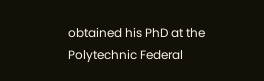obtained his PhD at the Polytechnic Federal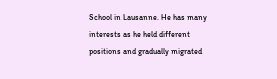School in Lausanne. He has many interests as he held different positions and gradually migrated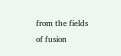from the fields of fusion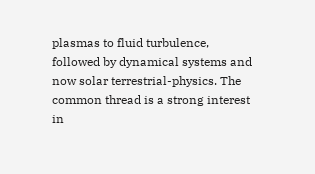plasmas to fluid turbulence, followed by dynamical systems and now solar terrestrial-physics. The common thread is a strong interest in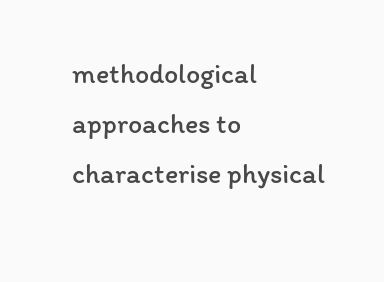methodological approaches to characterise physical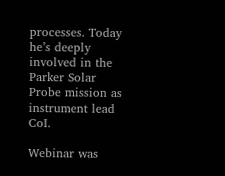processes. Today he’s deeply involved in the Parker Solar Probe mission as instrument lead CoI.

Webinar was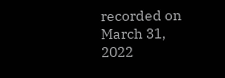recorded on March 31, 2022